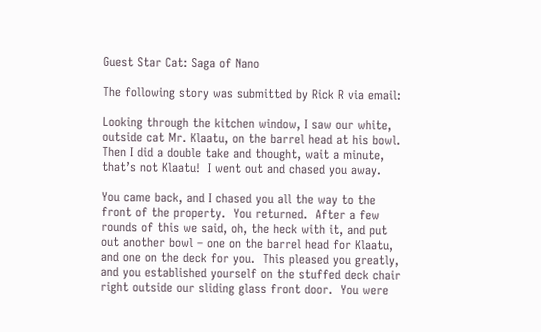Guest Star Cat: Saga of Nano

The following story was submitted by Rick R via email:

Looking through the kitchen window, I saw our white, outside cat Mr. Klaatu, on the barrel head at his bowl.  Then I did a double take and thought, wait a minute, that’s not Klaatu!  I went out and chased you away.

You came back, and I chased you all the way to the front of the property.  You returned.  After a few rounds of this we said, oh, the heck with it, and put out another bowl – one on the barrel head for Klaatu, and one on the deck for you.  This pleased you greatly, and you established yourself on the stuffed deck chair right outside our sliding glass front door.  You were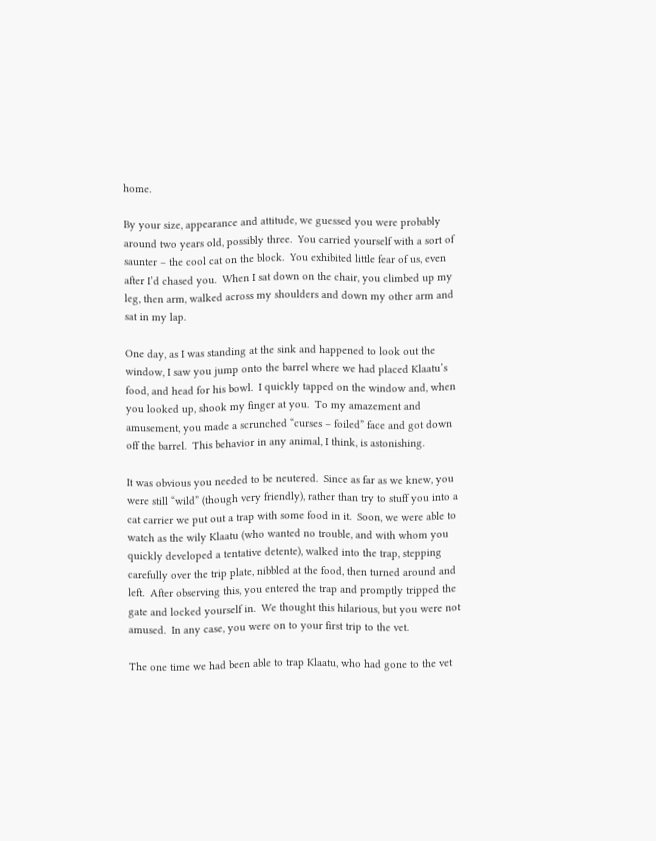home.

By your size, appearance and attitude, we guessed you were probably around two years old, possibly three.  You carried yourself with a sort of saunter – the cool cat on the block.  You exhibited little fear of us, even after I’d chased you.  When I sat down on the chair, you climbed up my leg, then arm, walked across my shoulders and down my other arm and sat in my lap.

One day, as I was standing at the sink and happened to look out the window, I saw you jump onto the barrel where we had placed Klaatu’s food, and head for his bowl.  I quickly tapped on the window and, when you looked up, shook my finger at you.  To my amazement and amusement, you made a scrunched “curses – foiled” face and got down off the barrel.  This behavior in any animal, I think, is astonishing.

It was obvious you needed to be neutered.  Since as far as we knew, you were still “wild” (though very friendly), rather than try to stuff you into a cat carrier we put out a trap with some food in it.  Soon, we were able to watch as the wily Klaatu (who wanted no trouble, and with whom you quickly developed a tentative detente), walked into the trap, stepping carefully over the trip plate, nibbled at the food, then turned around and left.  After observing this, you entered the trap and promptly tripped the gate and locked yourself in.  We thought this hilarious, but you were not amused.  In any case, you were on to your first trip to the vet.

The one time we had been able to trap Klaatu, who had gone to the vet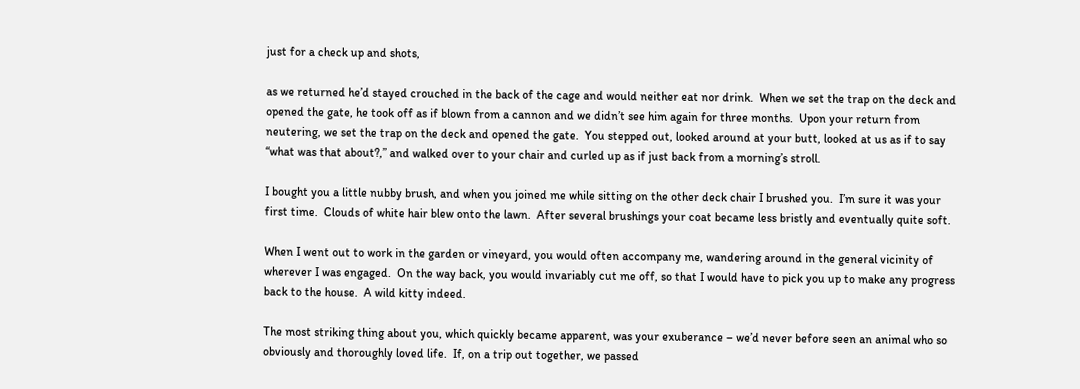just for a check up and shots,

as we returned he’d stayed crouched in the back of the cage and would neither eat nor drink.  When we set the trap on the deck and opened the gate, he took off as if blown from a cannon and we didn’t see him again for three months.  Upon your return from neutering, we set the trap on the deck and opened the gate.  You stepped out, looked around at your butt, looked at us as if to say “what was that about?,” and walked over to your chair and curled up as if just back from a morning’s stroll.

I bought you a little nubby brush, and when you joined me while sitting on the other deck chair I brushed you.  I’m sure it was your first time.  Clouds of white hair blew onto the lawn.  After several brushings your coat became less bristly and eventually quite soft.

When I went out to work in the garden or vineyard, you would often accompany me, wandering around in the general vicinity of wherever I was engaged.  On the way back, you would invariably cut me off, so that I would have to pick you up to make any progress back to the house.  A wild kitty indeed.

The most striking thing about you, which quickly became apparent, was your exuberance – we’d never before seen an animal who so obviously and thoroughly loved life.  If, on a trip out together, we passed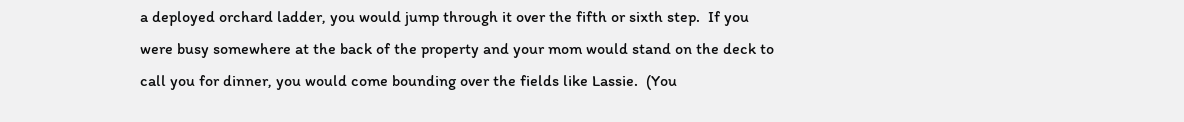a deployed orchard ladder, you would jump through it over the fifth or sixth step.  If you were busy somewhere at the back of the property and your mom would stand on the deck to call you for dinner, you would come bounding over the fields like Lassie.  (You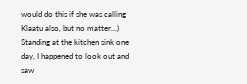would do this if she was calling Klaatu also, but no matter…)  Standing at the kitchen sink one day, I happened to look out and saw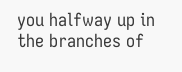you halfway up in the branches of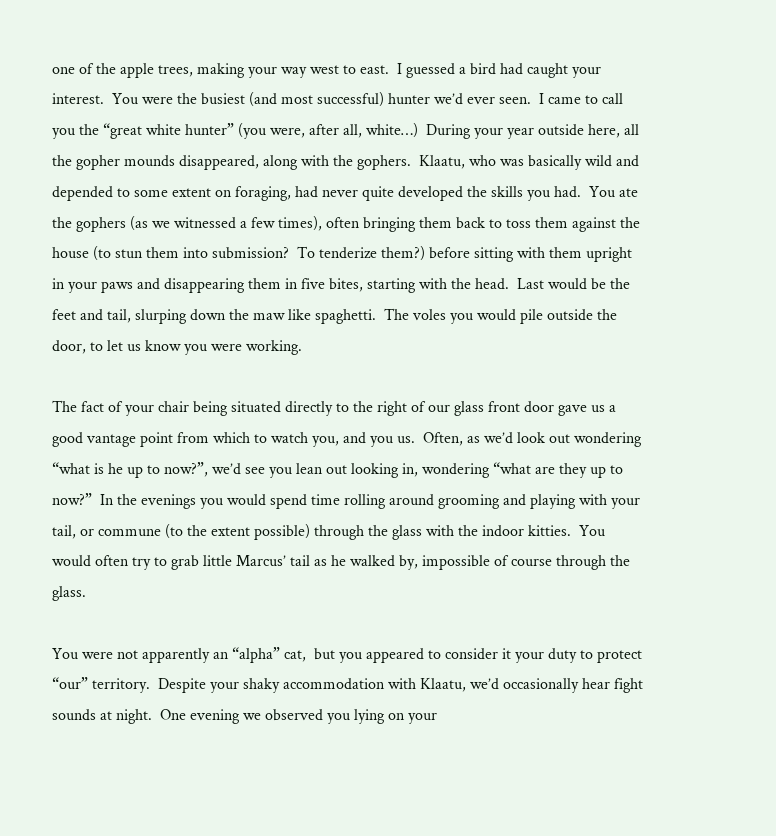one of the apple trees, making your way west to east.  I guessed a bird had caught your interest.  You were the busiest (and most successful) hunter we’d ever seen.  I came to call you the “great white hunter” (you were, after all, white…)  During your year outside here, all the gopher mounds disappeared, along with the gophers.  Klaatu, who was basically wild and depended to some extent on foraging, had never quite developed the skills you had.  You ate the gophers (as we witnessed a few times), often bringing them back to toss them against the house (to stun them into submission?  To tenderize them?) before sitting with them upright in your paws and disappearing them in five bites, starting with the head.  Last would be the feet and tail, slurping down the maw like spaghetti.  The voles you would pile outside the door, to let us know you were working.

The fact of your chair being situated directly to the right of our glass front door gave us a good vantage point from which to watch you, and you us.  Often, as we’d look out wondering “what is he up to now?”, we’d see you lean out looking in, wondering “what are they up to now?”  In the evenings you would spend time rolling around grooming and playing with your tail, or commune (to the extent possible) through the glass with the indoor kitties.  You would often try to grab little Marcus’ tail as he walked by, impossible of course through the glass.

You were not apparently an “alpha” cat,  but you appeared to consider it your duty to protect “our” territory.  Despite your shaky accommodation with Klaatu, we’d occasionally hear fight sounds at night.  One evening we observed you lying on your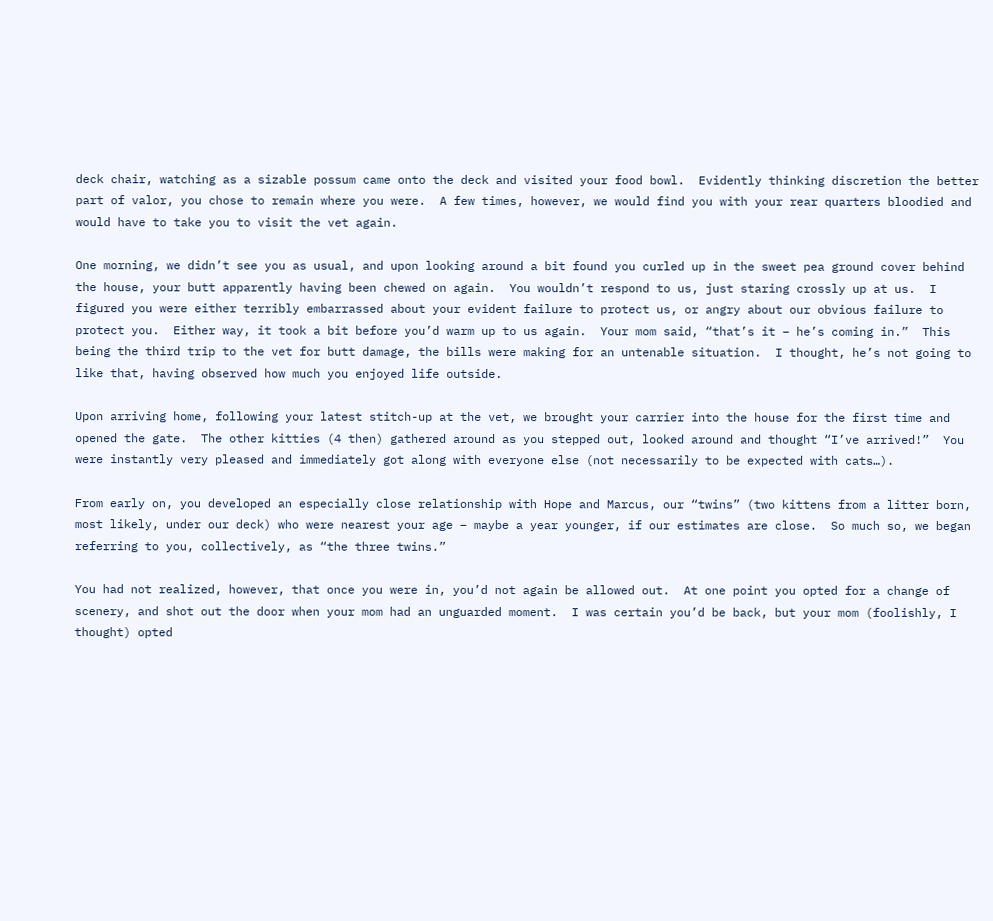deck chair, watching as a sizable possum came onto the deck and visited your food bowl.  Evidently thinking discretion the better part of valor, you chose to remain where you were.  A few times, however, we would find you with your rear quarters bloodied and would have to take you to visit the vet again.

One morning, we didn’t see you as usual, and upon looking around a bit found you curled up in the sweet pea ground cover behind the house, your butt apparently having been chewed on again.  You wouldn’t respond to us, just staring crossly up at us.  I figured you were either terribly embarrassed about your evident failure to protect us, or angry about our obvious failure to protect you.  Either way, it took a bit before you’d warm up to us again.  Your mom said, “that’s it – he’s coming in.”  This being the third trip to the vet for butt damage, the bills were making for an untenable situation.  I thought, he’s not going to like that, having observed how much you enjoyed life outside.

Upon arriving home, following your latest stitch-up at the vet, we brought your carrier into the house for the first time and opened the gate.  The other kitties (4 then) gathered around as you stepped out, looked around and thought “I’ve arrived!”  You were instantly very pleased and immediately got along with everyone else (not necessarily to be expected with cats…).

From early on, you developed an especially close relationship with Hope and Marcus, our “twins” (two kittens from a litter born, most likely, under our deck) who were nearest your age – maybe a year younger, if our estimates are close.  So much so, we began referring to you, collectively, as “the three twins.”

You had not realized, however, that once you were in, you’d not again be allowed out.  At one point you opted for a change of scenery, and shot out the door when your mom had an unguarded moment.  I was certain you’d be back, but your mom (foolishly, I thought) opted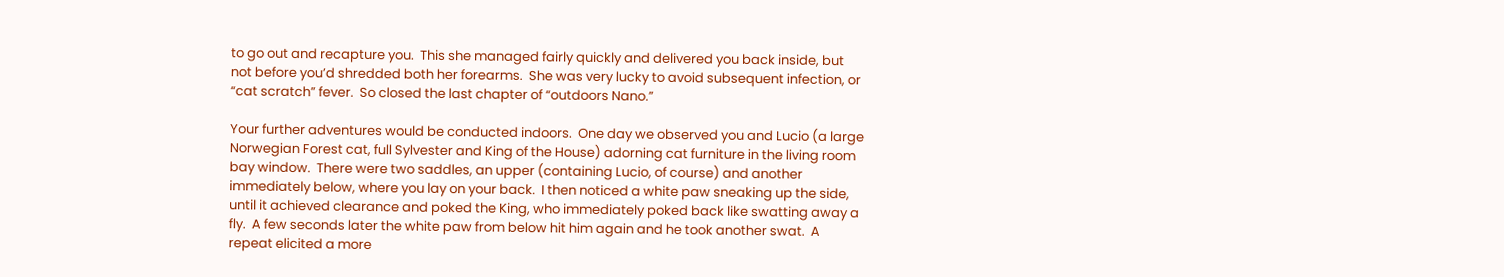to go out and recapture you.  This she managed fairly quickly and delivered you back inside, but not before you’d shredded both her forearms.  She was very lucky to avoid subsequent infection, or “cat scratch” fever.  So closed the last chapter of “outdoors Nano.”

Your further adventures would be conducted indoors.  One day we observed you and Lucio (a large Norwegian Forest cat, full Sylvester and King of the House) adorning cat furniture in the living room bay window.  There were two saddles, an upper (containing Lucio, of course) and another immediately below, where you lay on your back.  I then noticed a white paw sneaking up the side, until it achieved clearance and poked the King, who immediately poked back like swatting away a fly.  A few seconds later the white paw from below hit him again and he took another swat.  A repeat elicited a more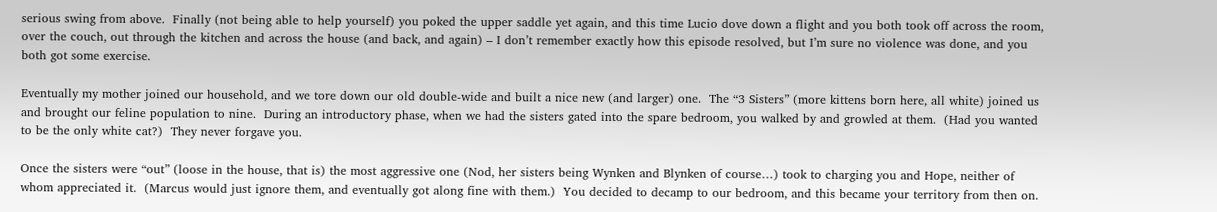serious swing from above.  Finally (not being able to help yourself) you poked the upper saddle yet again, and this time Lucio dove down a flight and you both took off across the room, over the couch, out through the kitchen and across the house (and back, and again) – I don’t remember exactly how this episode resolved, but I’m sure no violence was done, and you both got some exercise.

Eventually my mother joined our household, and we tore down our old double-wide and built a nice new (and larger) one.  The “3 Sisters” (more kittens born here, all white) joined us and brought our feline population to nine.  During an introductory phase, when we had the sisters gated into the spare bedroom, you walked by and growled at them.  (Had you wanted to be the only white cat?)  They never forgave you.

Once the sisters were “out” (loose in the house, that is) the most aggressive one (Nod, her sisters being Wynken and Blynken of course…) took to charging you and Hope, neither of whom appreciated it.  (Marcus would just ignore them, and eventually got along fine with them.)  You decided to decamp to our bedroom, and this became your territory from then on.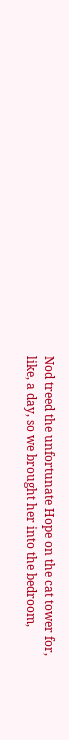Nod treed the unfortunate Hope on the cat tower for, like, a day, so we brought her into the bedroom,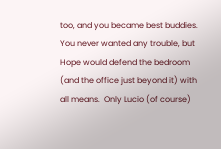too, and you became best buddies.  You never wanted any trouble, but Hope would defend the bedroom (and the office just beyond it) with all means.  Only Lucio (of course)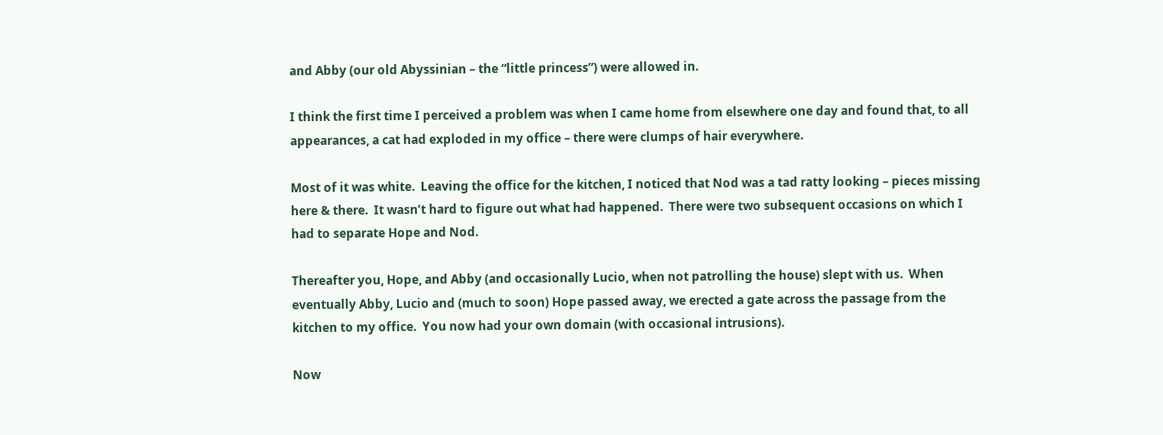and Abby (our old Abyssinian – the “little princess”) were allowed in.

I think the first time I perceived a problem was when I came home from elsewhere one day and found that, to all appearances, a cat had exploded in my office – there were clumps of hair everywhere.

Most of it was white.  Leaving the office for the kitchen, I noticed that Nod was a tad ratty looking – pieces missing here & there.  It wasn’t hard to figure out what had happened.  There were two subsequent occasions on which I had to separate Hope and Nod.

Thereafter you, Hope, and Abby (and occasionally Lucio, when not patrolling the house) slept with us.  When eventually Abby, Lucio and (much to soon) Hope passed away, we erected a gate across the passage from the kitchen to my office.  You now had your own domain (with occasional intrusions).

Now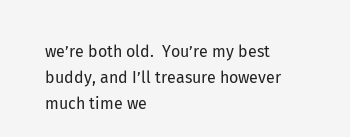we’re both old.  You’re my best buddy, and I’ll treasure however much time we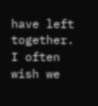have left together.  I often wish we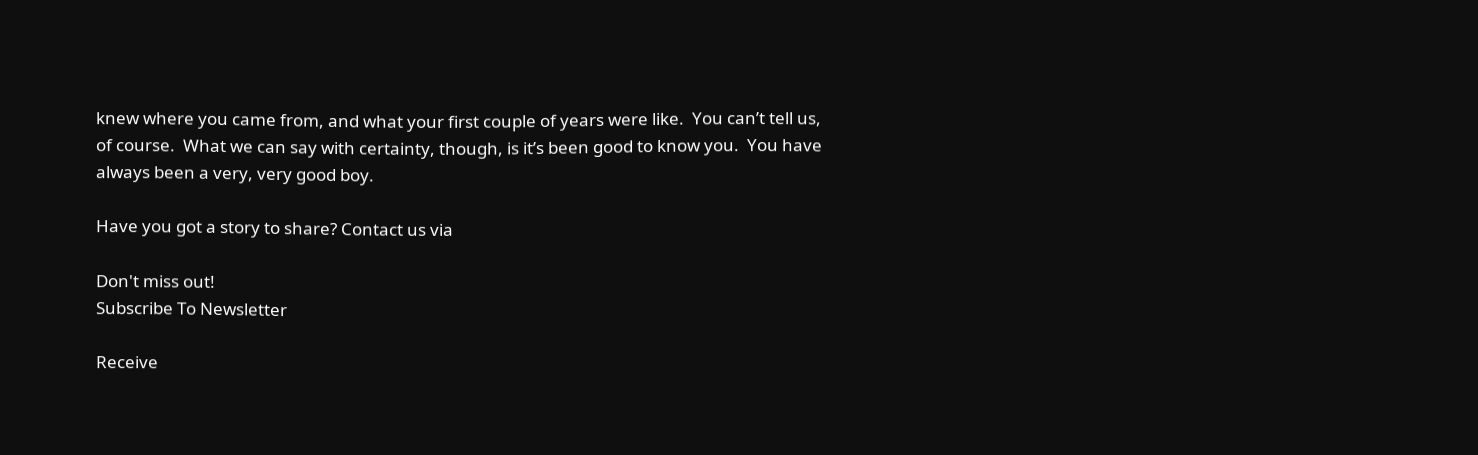knew where you came from, and what your first couple of years were like.  You can’t tell us, of course.  What we can say with certainty, though, is it’s been good to know you.  You have always been a very, very good boy.

Have you got a story to share? Contact us via

Don't miss out!
Subscribe To Newsletter

Receive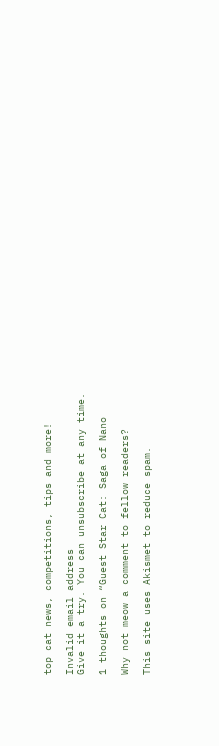top cat news, competitions, tips and more!

Invalid email address
Give it a try. You can unsubscribe at any time.

1 thoughts on “Guest Star Cat: Saga of Nano

Why not meow a comment to fellow readers?

This site uses Akismet to reduce spam.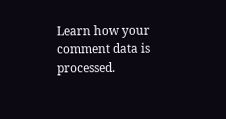Learn how your comment data is processed.